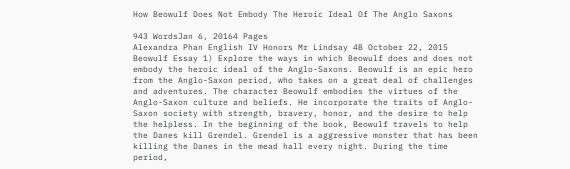How Beowulf Does Not Embody The Heroic Ideal Of The Anglo Saxons

943 WordsJan 6, 20164 Pages
Alexandra Phan English IV Honors Mr Lindsay 4B October 22, 2015 Beowulf Essay 1) Explore the ways in which Beowulf does and does not embody the heroic ideal of the Anglo-Saxons. Beowulf is an epic hero from the Anglo-Saxon period, who takes on a great deal of challenges and adventures. The character Beowulf embodies the virtues of the Anglo-Saxon culture and beliefs. He incorporate the traits of Anglo-Saxon society with strength, bravery, honor, and the desire to help the helpless. In the beginning of the book, Beowulf travels to help the Danes kill Grendel. Grendel is a aggressive monster that has been killing the Danes in the mead hall every night. During the time period,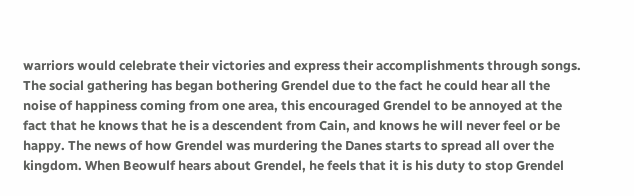warriors would celebrate their victories and express their accomplishments through songs. The social gathering has began bothering Grendel due to the fact he could hear all the noise of happiness coming from one area, this encouraged Grendel to be annoyed at the fact that he knows that he is a descendent from Cain, and knows he will never feel or be happy. The news of how Grendel was murdering the Danes starts to spread all over the kingdom. When Beowulf hears about Grendel, he feels that it is his duty to stop Grendel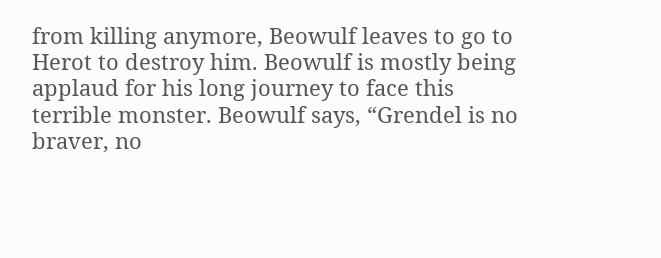from killing anymore, Beowulf leaves to go to Herot to destroy him. Beowulf is mostly being applaud for his long journey to face this terrible monster. Beowulf says, “Grendel is no braver, no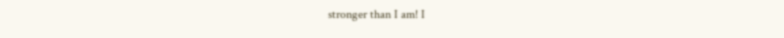stronger than I am! I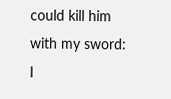could kill him with my sword: I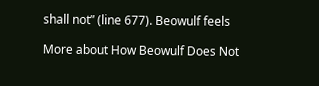shall not” (line 677). Beowulf feels

More about How Beowulf Does Not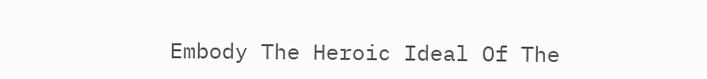Embody The Heroic Ideal Of The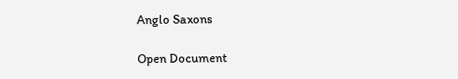Anglo Saxons

Open Document